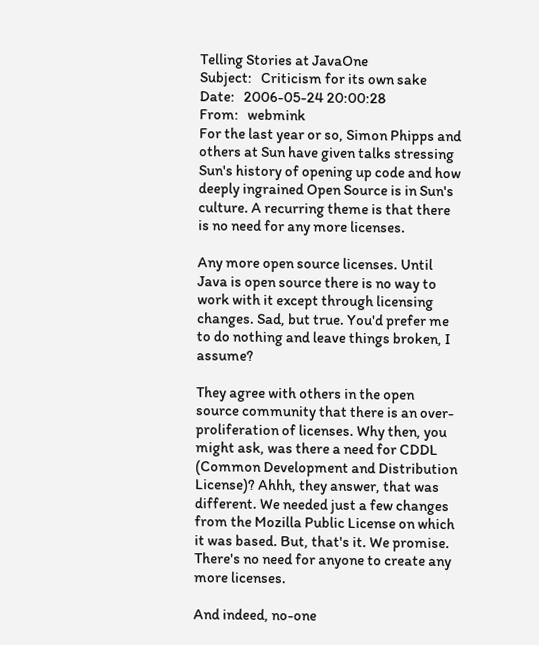Telling Stories at JavaOne
Subject:   Criticism for its own sake
Date:   2006-05-24 20:00:28
From:   webmink
For the last year or so, Simon Phipps and others at Sun have given talks stressing Sun's history of opening up code and how deeply ingrained Open Source is in Sun's culture. A recurring theme is that there is no need for any more licenses.

Any more open source licenses. Until Java is open source there is no way to work with it except through licensing changes. Sad, but true. You'd prefer me to do nothing and leave things broken, I assume?

They agree with others in the open source community that there is an over-proliferation of licenses. Why then, you might ask, was there a need for CDDL (Common Development and Distribution License)? Ahhh, they answer, that was different. We needed just a few changes from the Mozilla Public License on which it was based. But, that's it. We promise. There's no need for anyone to create any more licenses.

And indeed, no-one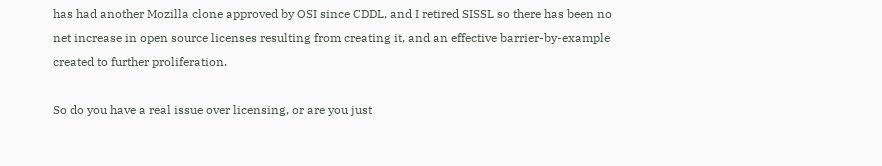has had another Mozilla clone approved by OSI since CDDL, and I retired SISSL so there has been no net increase in open source licenses resulting from creating it, and an effective barrier-by-example created to further proliferation.

So do you have a real issue over licensing, or are you just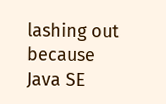lashing out because Java SE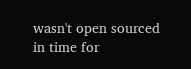wasn't open sourced in time for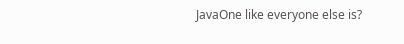JavaOne like everyone else is?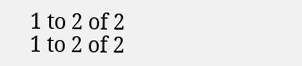1 to 2 of 2
1 to 2 of 2